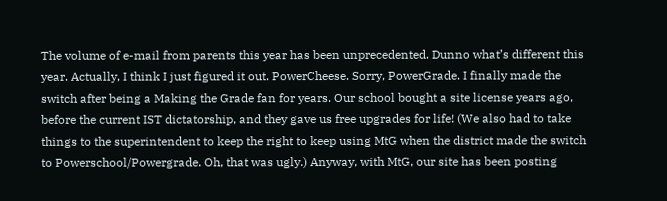The volume of e-mail from parents this year has been unprecedented. Dunno what’s different this year. Actually, I think I just figured it out. PowerCheese. Sorry, PowerGrade. I finally made the switch after being a Making the Grade fan for years. Our school bought a site license years ago, before the current IST dictatorship, and they gave us free upgrades for life! (We also had to take things to the superintendent to keep the right to keep using MtG when the district made the switch to Powerschool/Powergrade. Oh, that was ugly.) Anyway, with MtG, our site has been posting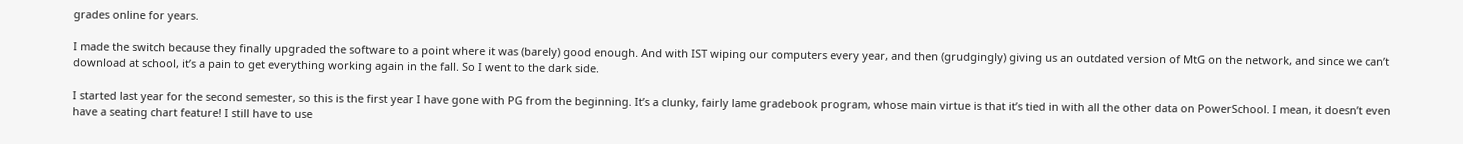grades online for years.

I made the switch because they finally upgraded the software to a point where it was (barely) good enough. And with IST wiping our computers every year, and then (grudgingly) giving us an outdated version of MtG on the network, and since we can’t download at school, it’s a pain to get everything working again in the fall. So I went to the dark side.

I started last year for the second semester, so this is the first year I have gone with PG from the beginning. It’s a clunky, fairly lame gradebook program, whose main virtue is that it’s tied in with all the other data on PowerSchool. I mean, it doesn’t even have a seating chart feature! I still have to use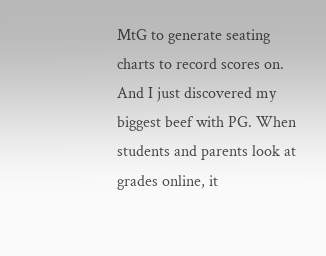MtG to generate seating charts to record scores on. And I just discovered my biggest beef with PG. When students and parents look at grades online, it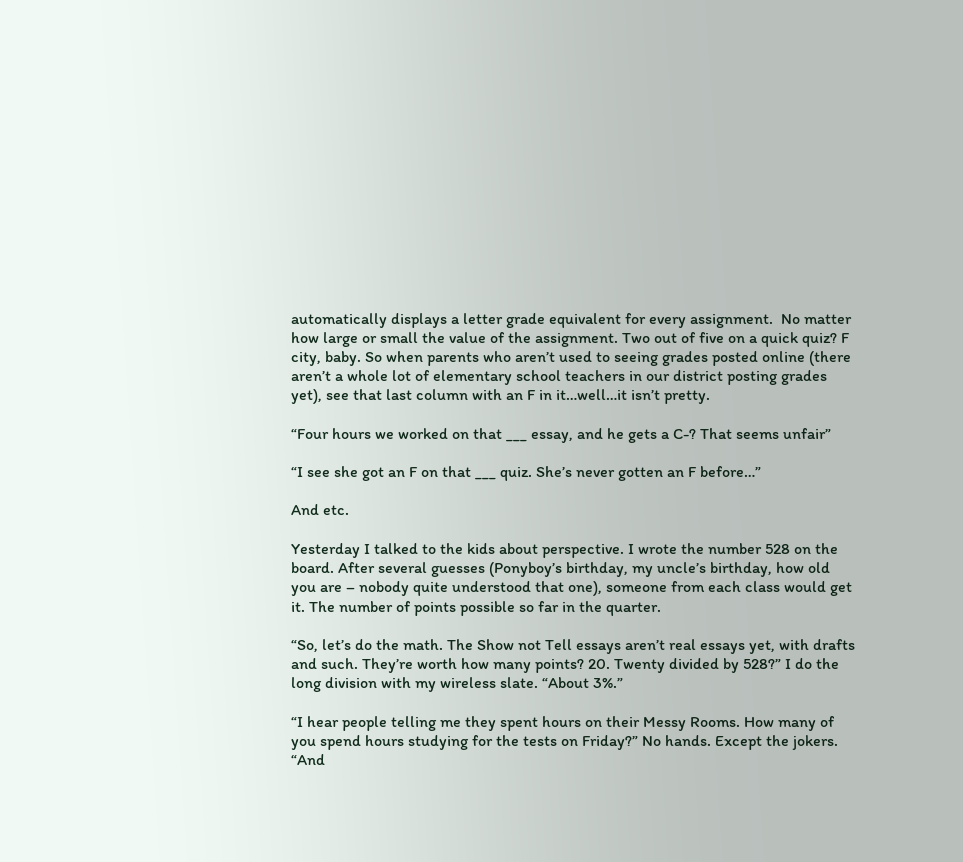automatically displays a letter grade equivalent for every assignment.  No matter how large or small the value of the assignment. Two out of five on a quick quiz? F city, baby. So when parents who aren’t used to seeing grades posted online (there aren’t a whole lot of elementary school teachers in our district posting grades yet), see that last column with an F in it…well…it isn’t pretty.

“Four hours we worked on that ___ essay, and he gets a C-? That seems unfair”

“I see she got an F on that ___ quiz. She’s never gotten an F before…”

And etc.

Yesterday I talked to the kids about perspective. I wrote the number 528 on the board. After several guesses (Ponyboy’s birthday, my uncle’s birthday, how old you are – nobody quite understood that one), someone from each class would get it. The number of points possible so far in the quarter.

“So, let’s do the math. The Show not Tell essays aren’t real essays yet, with drafts and such. They’re worth how many points? 20. Twenty divided by 528?” I do the long division with my wireless slate. “About 3%.”

“I hear people telling me they spent hours on their Messy Rooms. How many of you spend hours studying for the tests on Friday?” No hands. Except the jokers. “And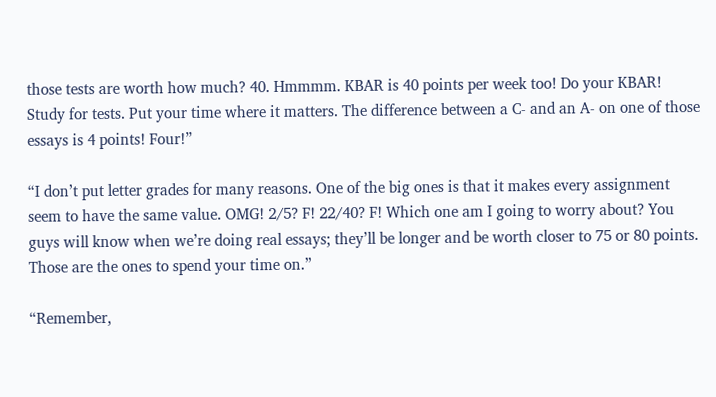those tests are worth how much? 40. Hmmmm. KBAR is 40 points per week too! Do your KBAR! Study for tests. Put your time where it matters. The difference between a C- and an A- on one of those essays is 4 points! Four!”

“I don’t put letter grades for many reasons. One of the big ones is that it makes every assignment seem to have the same value. OMG! 2/5? F! 22/40? F! Which one am I going to worry about? You guys will know when we’re doing real essays; they’ll be longer and be worth closer to 75 or 80 points. Those are the ones to spend your time on.”

“Remember,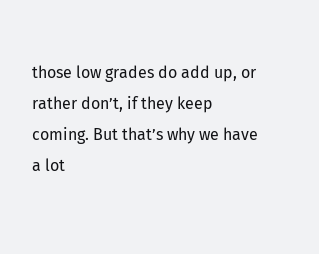those low grades do add up, or rather don’t, if they keep coming. But that’s why we have a lot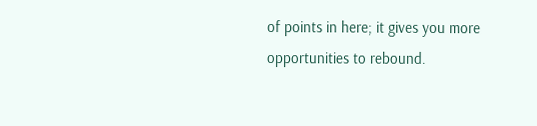of points in here; it gives you more opportunities to rebound.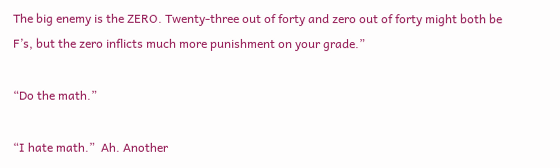The big enemy is the ZERO. Twenty-three out of forty and zero out of forty might both be F’s, but the zero inflicts much more punishment on your grade.”

“Do the math.”

“I hate math.”  Ah. Another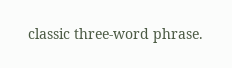classic three-word phrase.